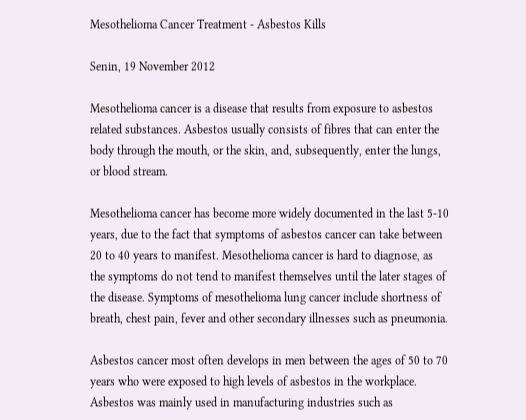Mesothelioma Cancer Treatment - Asbestos Kills

Senin, 19 November 2012

Mesothelioma cancer is a disease that results from exposure to asbestos related substances. Asbestos usually consists of fibres that can enter the body through the mouth, or the skin, and, subsequently, enter the lungs, or blood stream.

Mesothelioma cancer has become more widely documented in the last 5-10 years, due to the fact that symptoms of asbestos cancer can take between 20 to 40 years to manifest. Mesothelioma cancer is hard to diagnose, as the symptoms do not tend to manifest themselves until the later stages of the disease. Symptoms of mesothelioma lung cancer include shortness of breath, chest pain, fever and other secondary illnesses such as pneumonia.

Asbestos cancer most often develops in men between the ages of 50 to 70 years who were exposed to high levels of asbestos in the workplace. Asbestos was mainly used in manufacturing industries such as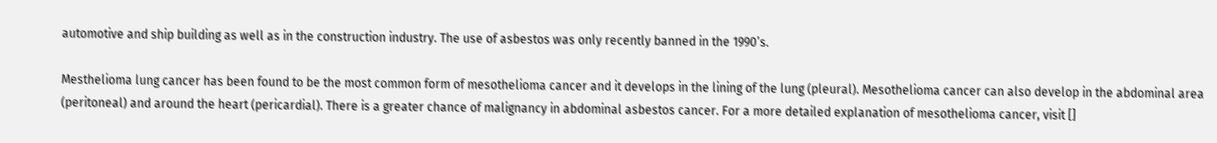automotive and ship building as well as in the construction industry. The use of asbestos was only recently banned in the 1990’s.

Mesthelioma lung cancer has been found to be the most common form of mesothelioma cancer and it develops in the lining of the lung (pleural). Mesothelioma cancer can also develop in the abdominal area (peritoneal) and around the heart (pericardial). There is a greater chance of malignancy in abdominal asbestos cancer. For a more detailed explanation of mesothelioma cancer, visit []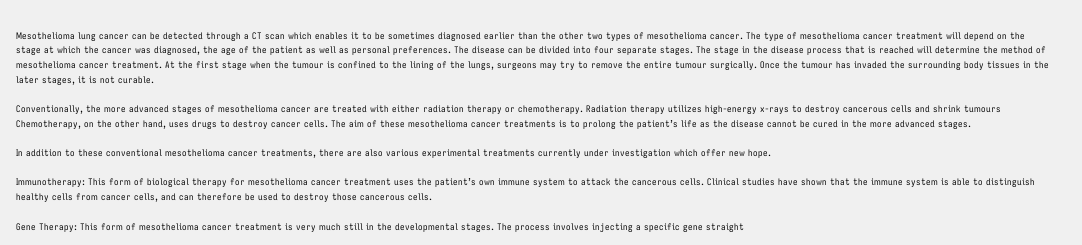Mesothelioma lung cancer can be detected through a CT scan which enables it to be sometimes diagnosed earlier than the other two types of mesothelioma cancer. The type of mesothelioma cancer treatment will depend on the stage at which the cancer was diagnosed, the age of the patient as well as personal preferences. The disease can be divided into four separate stages. The stage in the disease process that is reached will determine the method of mesothelioma cancer treatment. At the first stage when the tumour is confined to the lining of the lungs, surgeons may try to remove the entire tumour surgically. Once the tumour has invaded the surrounding body tissues in the later stages, it is not curable.

Conventionally, the more advanced stages of mesothelioma cancer are treated with either radiation therapy or chemotherapy. Radiation therapy utilizes high-energy x-rays to destroy cancerous cells and shrink tumours Chemotherapy, on the other hand, uses drugs to destroy cancer cells. The aim of these mesothelioma cancer treatments is to prolong the patient’s life as the disease cannot be cured in the more advanced stages.

In addition to these conventional mesothelioma cancer treatments, there are also various experimental treatments currently under investigation which offer new hope.

Immunotherapy: This form of biological therapy for mesothelioma cancer treatment uses the patient’s own immune system to attack the cancerous cells. Clinical studies have shown that the immune system is able to distinguish healthy cells from cancer cells, and can therefore be used to destroy those cancerous cells.

Gene Therapy: This form of mesothelioma cancer treatment is very much still in the developmental stages. The process involves injecting a specific gene straight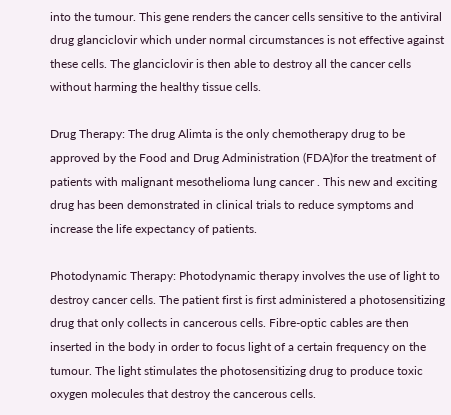into the tumour. This gene renders the cancer cells sensitive to the antiviral drug glanciclovir which under normal circumstances is not effective against these cells. The glanciclovir is then able to destroy all the cancer cells without harming the healthy tissue cells.

Drug Therapy: The drug Alimta is the only chemotherapy drug to be approved by the Food and Drug Administration (FDA)for the treatment of patients with malignant mesothelioma lung cancer . This new and exciting drug has been demonstrated in clinical trials to reduce symptoms and increase the life expectancy of patients.

Photodynamic Therapy: Photodynamic therapy involves the use of light to destroy cancer cells. The patient first is first administered a photosensitizing drug that only collects in cancerous cells. Fibre-optic cables are then inserted in the body in order to focus light of a certain frequency on the tumour. The light stimulates the photosensitizing drug to produce toxic oxygen molecules that destroy the cancerous cells.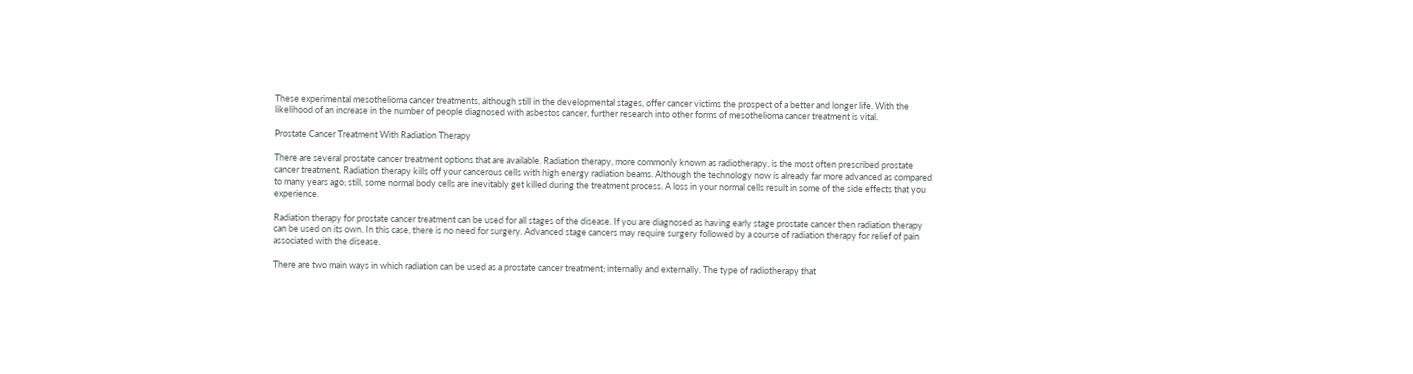These experimental mesothelioma cancer treatments, although still in the developmental stages, offer cancer victims the prospect of a better and longer life. With the likelihood of an increase in the number of people diagnosed with asbestos cancer, further research into other forms of mesothelioma cancer treatment is vital.

Prostate Cancer Treatment With Radiation Therapy

There are several prostate cancer treatment options that are available. Radiation therapy, more commonly known as radiotherapy, is the most often prescribed prostate cancer treatment. Radiation therapy kills off your cancerous cells with high energy radiation beams. Although the technology now is already far more advanced as compared to many years ago; still, some normal body cells are inevitably get killed during the treatment process. A loss in your normal cells result in some of the side effects that you experience.

Radiation therapy for prostate cancer treatment can be used for all stages of the disease. If you are diagnosed as having early stage prostate cancer then radiation therapy can be used on its own. In this case, there is no need for surgery. Advanced stage cancers may require surgery followed by a course of radiation therapy for relief of pain associated with the disease.

There are two main ways in which radiation can be used as a prostate cancer treatment; internally and externally. The type of radiotherapy that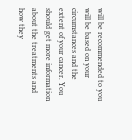will be recommended to you will be based on your circumstances and the extent of your cancer. You should get more information about the treatments and how they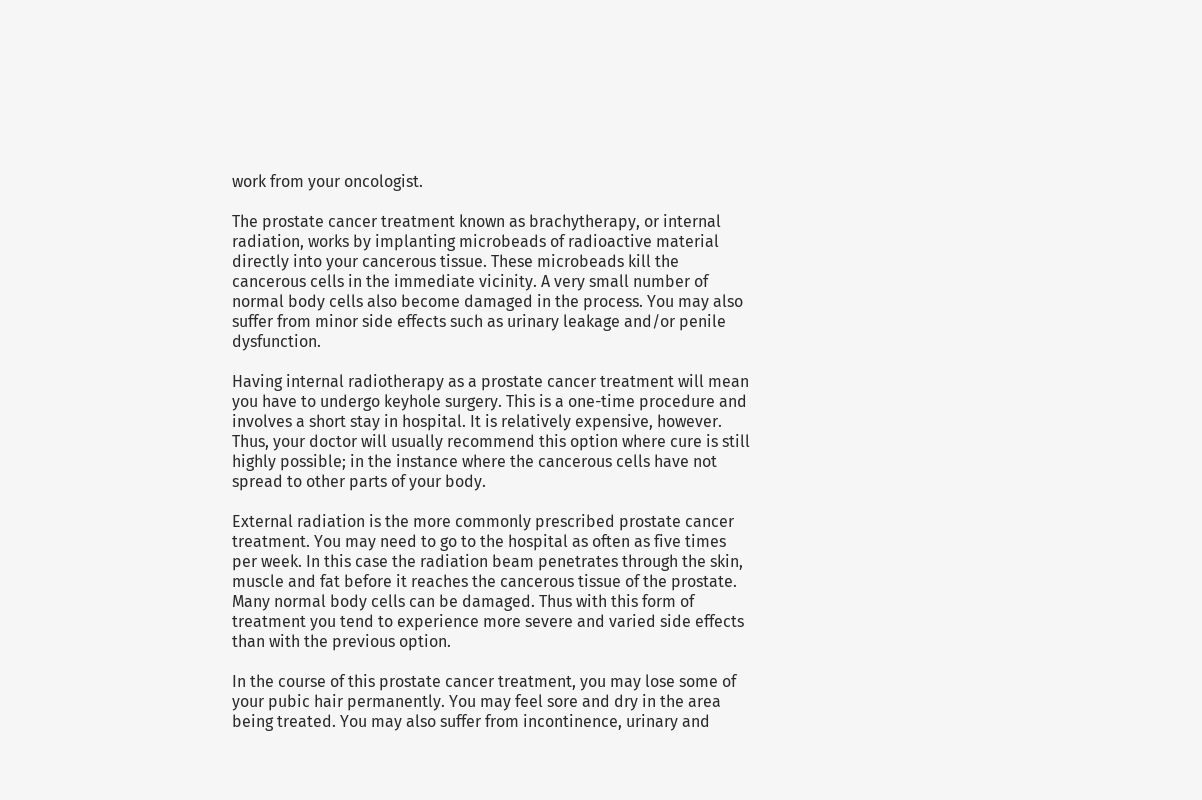work from your oncologist.

The prostate cancer treatment known as brachytherapy, or internal radiation, works by implanting microbeads of radioactive material directly into your cancerous tissue. These microbeads kill the cancerous cells in the immediate vicinity. A very small number of normal body cells also become damaged in the process. You may also suffer from minor side effects such as urinary leakage and/or penile dysfunction.

Having internal radiotherapy as a prostate cancer treatment will mean you have to undergo keyhole surgery. This is a one-time procedure and involves a short stay in hospital. It is relatively expensive, however. Thus, your doctor will usually recommend this option where cure is still highly possible; in the instance where the cancerous cells have not spread to other parts of your body.

External radiation is the more commonly prescribed prostate cancer treatment. You may need to go to the hospital as often as five times per week. In this case the radiation beam penetrates through the skin, muscle and fat before it reaches the cancerous tissue of the prostate. Many normal body cells can be damaged. Thus with this form of treatment you tend to experience more severe and varied side effects than with the previous option.

In the course of this prostate cancer treatment, you may lose some of your pubic hair permanently. You may feel sore and dry in the area being treated. You may also suffer from incontinence, urinary and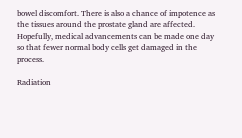bowel discomfort. There is also a chance of impotence as the tissues around the prostate gland are affected. Hopefully, medical advancements can be made one day so that fewer normal body cells get damaged in the process.

Radiation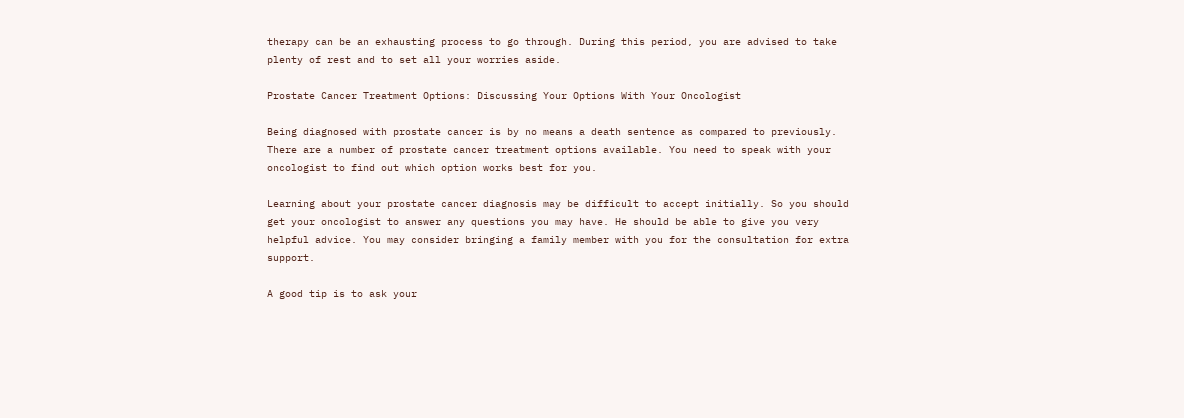therapy can be an exhausting process to go through. During this period, you are advised to take plenty of rest and to set all your worries aside.

Prostate Cancer Treatment Options: Discussing Your Options With Your Oncologist

Being diagnosed with prostate cancer is by no means a death sentence as compared to previously. There are a number of prostate cancer treatment options available. You need to speak with your oncologist to find out which option works best for you.

Learning about your prostate cancer diagnosis may be difficult to accept initially. So you should get your oncologist to answer any questions you may have. He should be able to give you very helpful advice. You may consider bringing a family member with you for the consultation for extra support.

A good tip is to ask your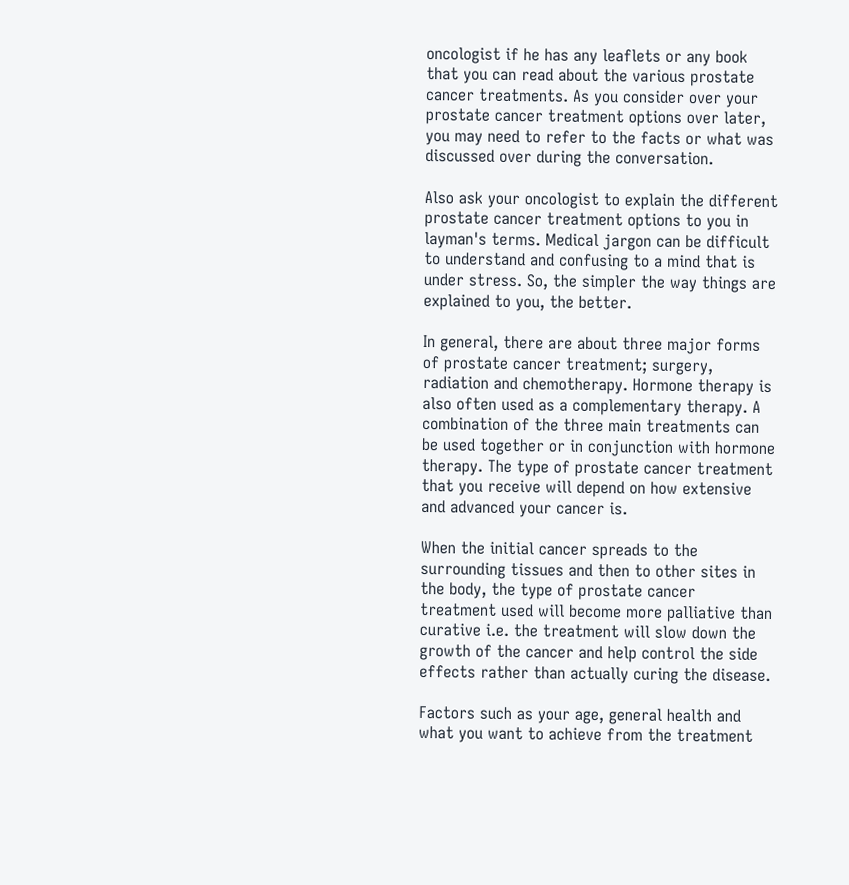oncologist if he has any leaflets or any book that you can read about the various prostate cancer treatments. As you consider over your prostate cancer treatment options over later, you may need to refer to the facts or what was discussed over during the conversation.

Also ask your oncologist to explain the different prostate cancer treatment options to you in layman's terms. Medical jargon can be difficult to understand and confusing to a mind that is under stress. So, the simpler the way things are explained to you, the better.

In general, there are about three major forms of prostate cancer treatment; surgery, radiation and chemotherapy. Hormone therapy is also often used as a complementary therapy. A combination of the three main treatments can be used together or in conjunction with hormone therapy. The type of prostate cancer treatment that you receive will depend on how extensive and advanced your cancer is.

When the initial cancer spreads to the surrounding tissues and then to other sites in the body, the type of prostate cancer treatment used will become more palliative than curative i.e. the treatment will slow down the growth of the cancer and help control the side effects rather than actually curing the disease.

Factors such as your age, general health and what you want to achieve from the treatment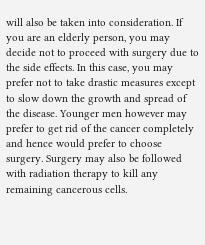will also be taken into consideration. If you are an elderly person, you may decide not to proceed with surgery due to the side effects. In this case, you may prefer not to take drastic measures except to slow down the growth and spread of the disease. Younger men however may prefer to get rid of the cancer completely and hence would prefer to choose surgery. Surgery may also be followed with radiation therapy to kill any remaining cancerous cells.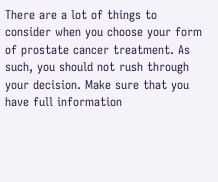There are a lot of things to consider when you choose your form of prostate cancer treatment. As such, you should not rush through your decision. Make sure that you have full information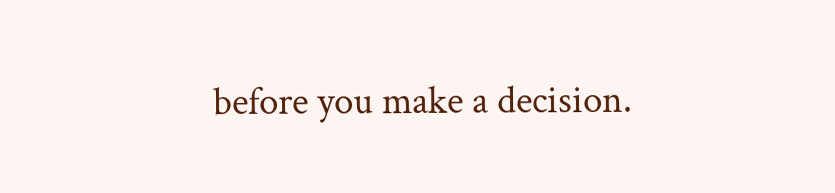before you make a decision.